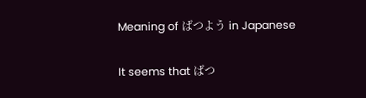Meaning of ばつよう in Japanese

It seems that ばつ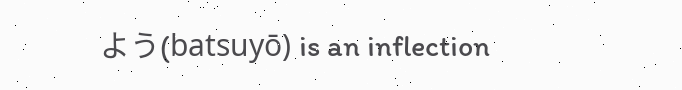よう(batsuyō) is an inflection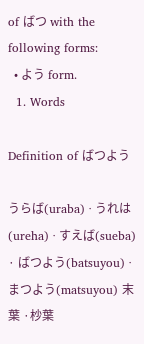of ばつ with the following forms:
  • よう form.
  1. Words

Definition of ばつよう

うらば(uraba) · うれは(ureha) · すえば(sueba) · ばつよう(batsuyou) · まつよう(matsuyou) 末葉 ·杪葉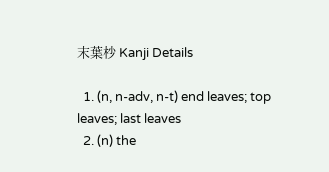末葉杪 Kanji Details

  1. (n, n-adv, n-t) end leaves; top leaves; last leaves
  2. (n) the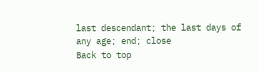last descendant; the last days of any age; end; close
Back to top